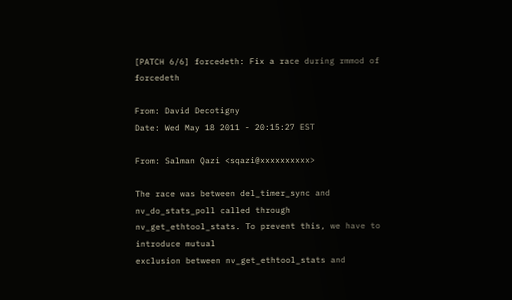[PATCH 6/6] forcedeth: Fix a race during rmmod of forcedeth

From: David Decotigny
Date: Wed May 18 2011 - 20:15:27 EST

From: Salman Qazi <sqazi@xxxxxxxxxx>

The race was between del_timer_sync and nv_do_stats_poll called through
nv_get_ethtool_stats. To prevent this, we have to introduce mutual
exclusion between nv_get_ethtool_stats and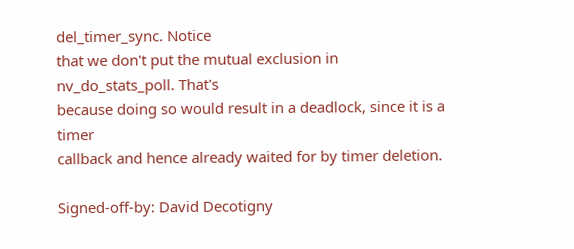del_timer_sync. Notice
that we don't put the mutual exclusion in nv_do_stats_poll. That's
because doing so would result in a deadlock, since it is a timer
callback and hence already waited for by timer deletion.

Signed-off-by: David Decotigny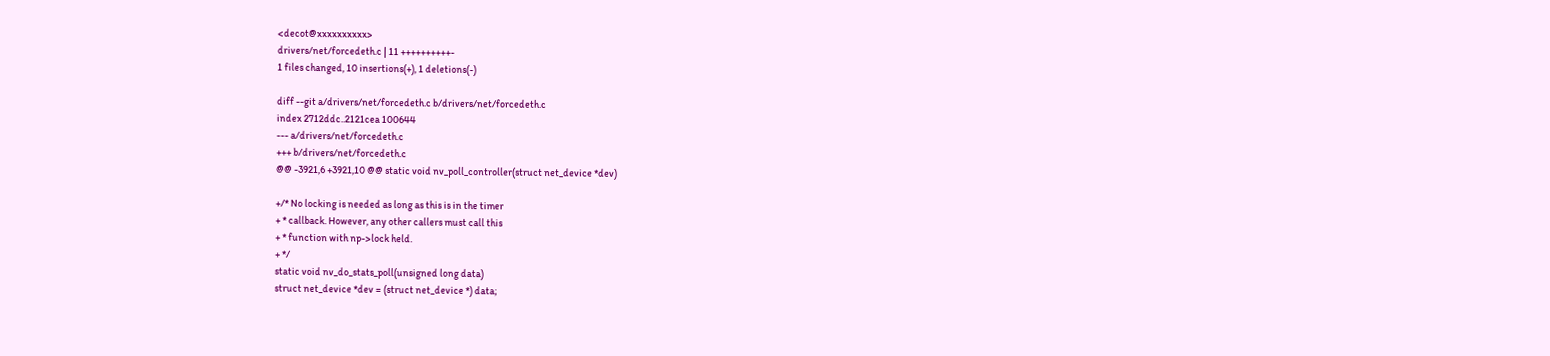<decot@xxxxxxxxxx>
drivers/net/forcedeth.c | 11 ++++++++++-
1 files changed, 10 insertions(+), 1 deletions(-)

diff --git a/drivers/net/forcedeth.c b/drivers/net/forcedeth.c
index 2712ddc..2121cea 100644
--- a/drivers/net/forcedeth.c
+++ b/drivers/net/forcedeth.c
@@ -3921,6 +3921,10 @@ static void nv_poll_controller(struct net_device *dev)

+/* No locking is needed as long as this is in the timer
+ * callback. However, any other callers must call this
+ * function with np->lock held.
+ */
static void nv_do_stats_poll(unsigned long data)
struct net_device *dev = (struct net_device *) data;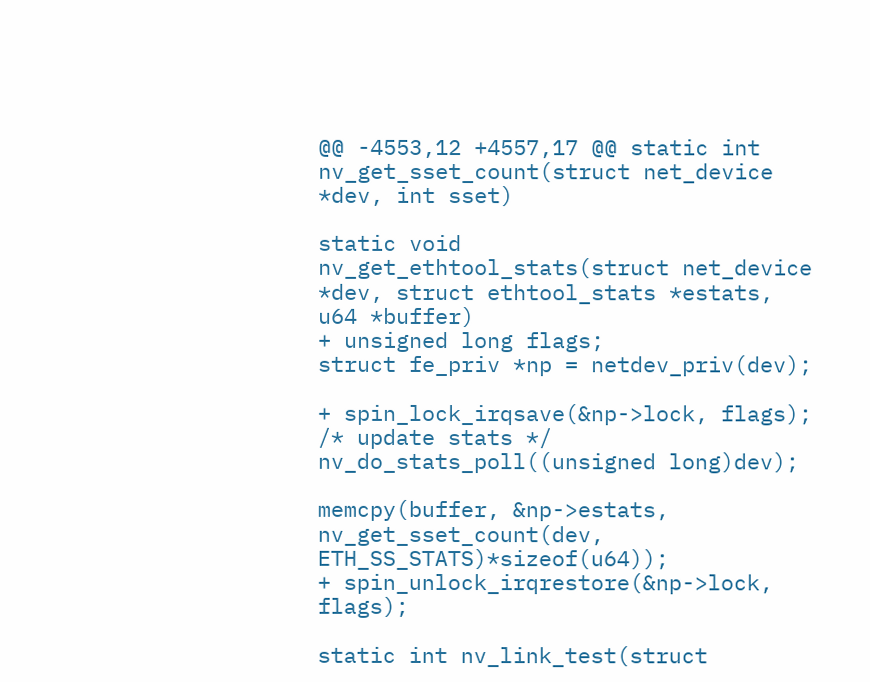@@ -4553,12 +4557,17 @@ static int nv_get_sset_count(struct net_device *dev, int sset)

static void nv_get_ethtool_stats(struct net_device *dev, struct ethtool_stats *estats, u64 *buffer)
+ unsigned long flags;
struct fe_priv *np = netdev_priv(dev);

+ spin_lock_irqsave(&np->lock, flags);
/* update stats */
nv_do_stats_poll((unsigned long)dev);

memcpy(buffer, &np->estats, nv_get_sset_count(dev, ETH_SS_STATS)*sizeof(u64));
+ spin_unlock_irqrestore(&np->lock, flags);

static int nv_link_test(struct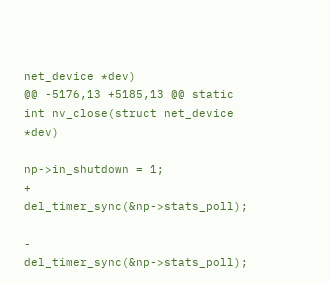net_device *dev)
@@ -5176,13 +5185,13 @@ static int nv_close(struct net_device *dev)

np->in_shutdown = 1;
+ del_timer_sync(&np->stats_poll);

- del_timer_sync(&np->stats_poll);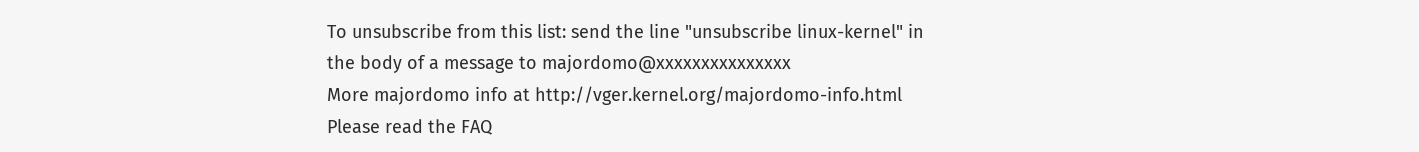To unsubscribe from this list: send the line "unsubscribe linux-kernel" in
the body of a message to majordomo@xxxxxxxxxxxxxxx
More majordomo info at http://vger.kernel.org/majordomo-info.html
Please read the FAQ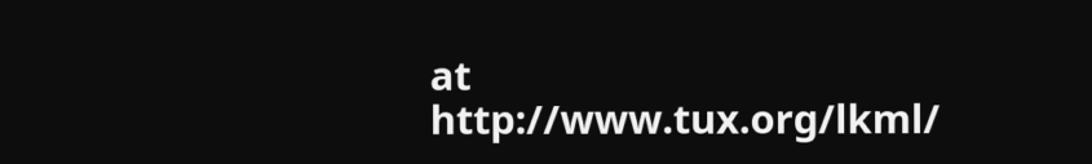at http://www.tux.org/lkml/